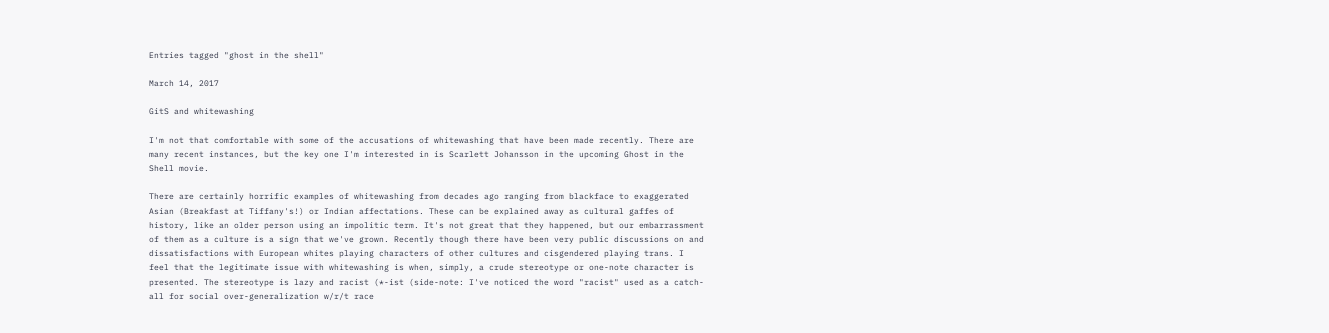Entries tagged "ghost in the shell"

March 14, 2017

GitS and whitewashing

I'm not that comfortable with some of the accusations of whitewashing that have been made recently. There are many recent instances, but the key one I'm interested in is Scarlett Johansson in the upcoming Ghost in the Shell movie.

There are certainly horrific examples of whitewashing from decades ago ranging from blackface to exaggerated Asian (Breakfast at Tiffany's!) or Indian affectations. These can be explained away as cultural gaffes of history, like an older person using an impolitic term. It's not great that they happened, but our embarrassment of them as a culture is a sign that we've grown. Recently though there have been very public discussions on and dissatisfactions with European whites playing characters of other cultures and cisgendered playing trans. I feel that the legitimate issue with whitewashing is when, simply, a crude stereotype or one-note character is presented. The stereotype is lazy and racist (*-ist (side-note: I've noticed the word "racist" used as a catch-all for social over-generalization w/r/t race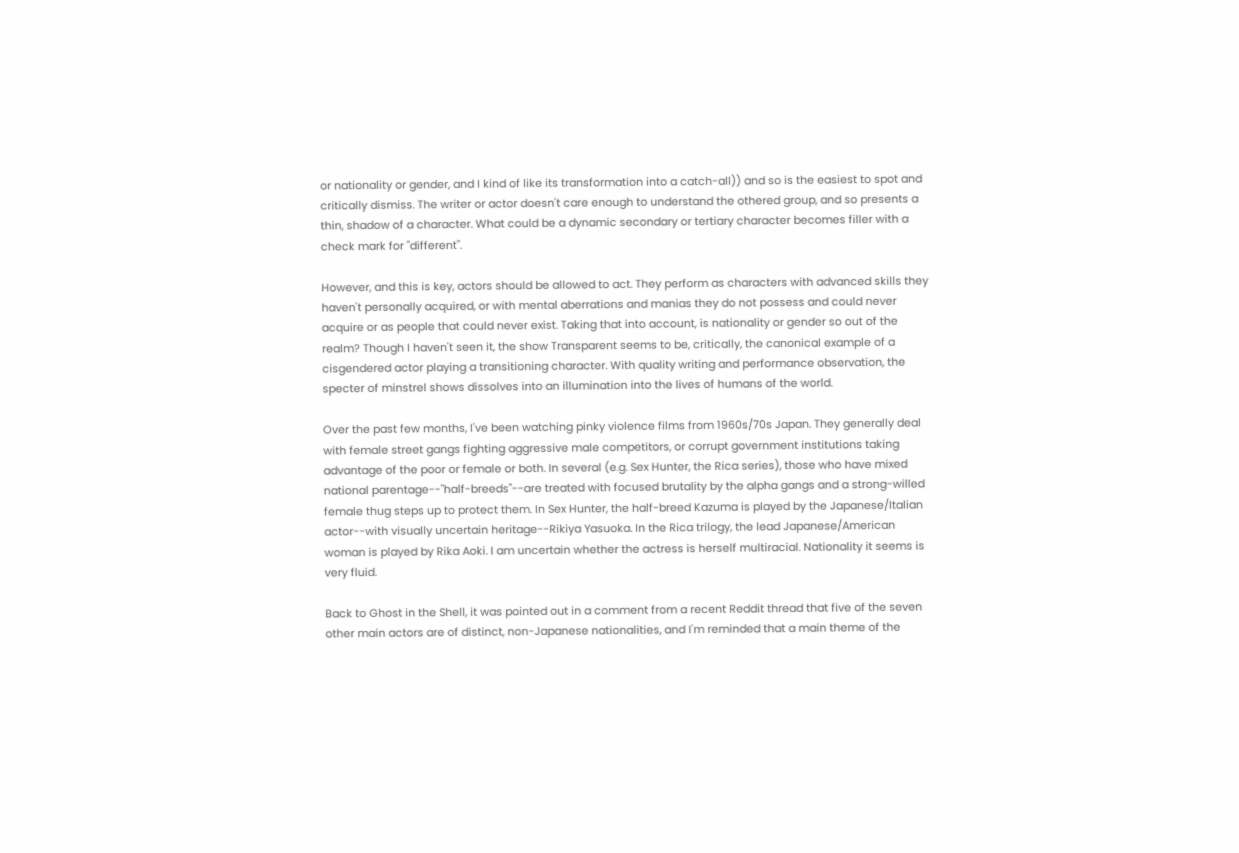or nationality or gender, and I kind of like its transformation into a catch-all)) and so is the easiest to spot and critically dismiss. The writer or actor doesn't care enough to understand the othered group, and so presents a thin, shadow of a character. What could be a dynamic secondary or tertiary character becomes filler with a check mark for "different".

However, and this is key, actors should be allowed to act. They perform as characters with advanced skills they haven't personally acquired, or with mental aberrations and manias they do not possess and could never acquire or as people that could never exist. Taking that into account, is nationality or gender so out of the realm? Though I haven't seen it, the show Transparent seems to be, critically, the canonical example of a cisgendered actor playing a transitioning character. With quality writing and performance observation, the specter of minstrel shows dissolves into an illumination into the lives of humans of the world.

Over the past few months, I've been watching pinky violence films from 1960s/70s Japan. They generally deal with female street gangs fighting aggressive male competitors, or corrupt government institutions taking advantage of the poor or female or both. In several (e.g. Sex Hunter, the Rica series), those who have mixed national parentage--"half-breeds"--are treated with focused brutality by the alpha gangs and a strong-willed female thug steps up to protect them. In Sex Hunter, the half-breed Kazuma is played by the Japanese/Italian actor--with visually uncertain heritage--Rikiya Yasuoka. In the Rica trilogy, the lead Japanese/American woman is played by Rika Aoki. I am uncertain whether the actress is herself multiracial. Nationality it seems is very fluid.

Back to Ghost in the Shell, it was pointed out in a comment from a recent Reddit thread that five of the seven other main actors are of distinct, non-Japanese nationalities, and I'm reminded that a main theme of the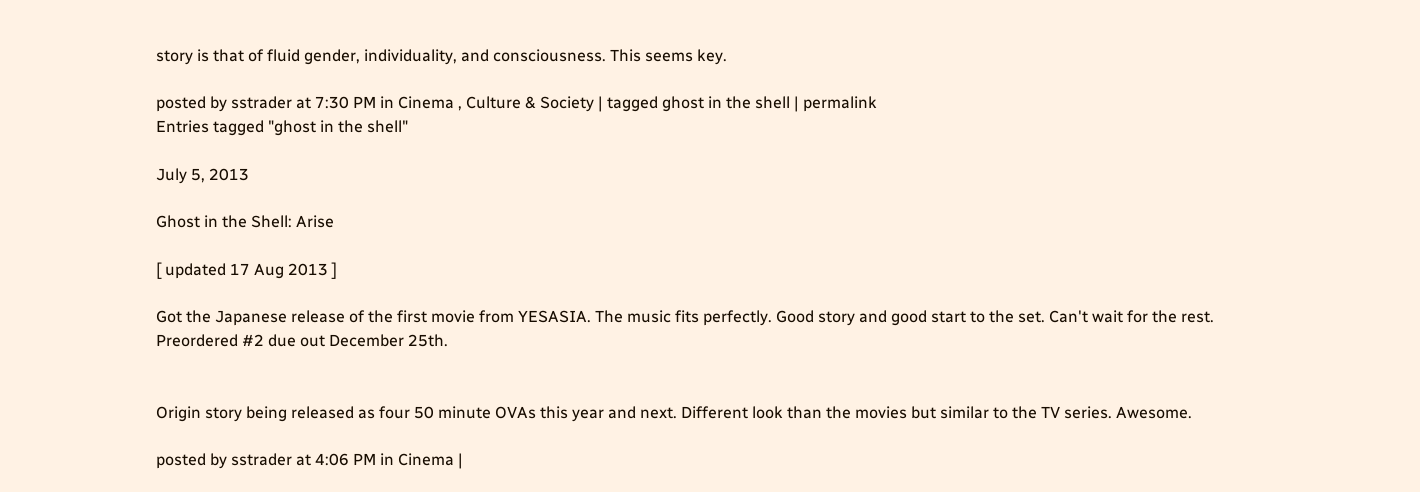story is that of fluid gender, individuality, and consciousness. This seems key.

posted by sstrader at 7:30 PM in Cinema , Culture & Society | tagged ghost in the shell | permalink
Entries tagged "ghost in the shell"

July 5, 2013

Ghost in the Shell: Arise

[ updated 17 Aug 2013 ]

Got the Japanese release of the first movie from YESASIA. The music fits perfectly. Good story and good start to the set. Can't wait for the rest. Preordered #2 due out December 25th.


Origin story being released as four 50 minute OVAs this year and next. Different look than the movies but similar to the TV series. Awesome.

posted by sstrader at 4:06 PM in Cinema |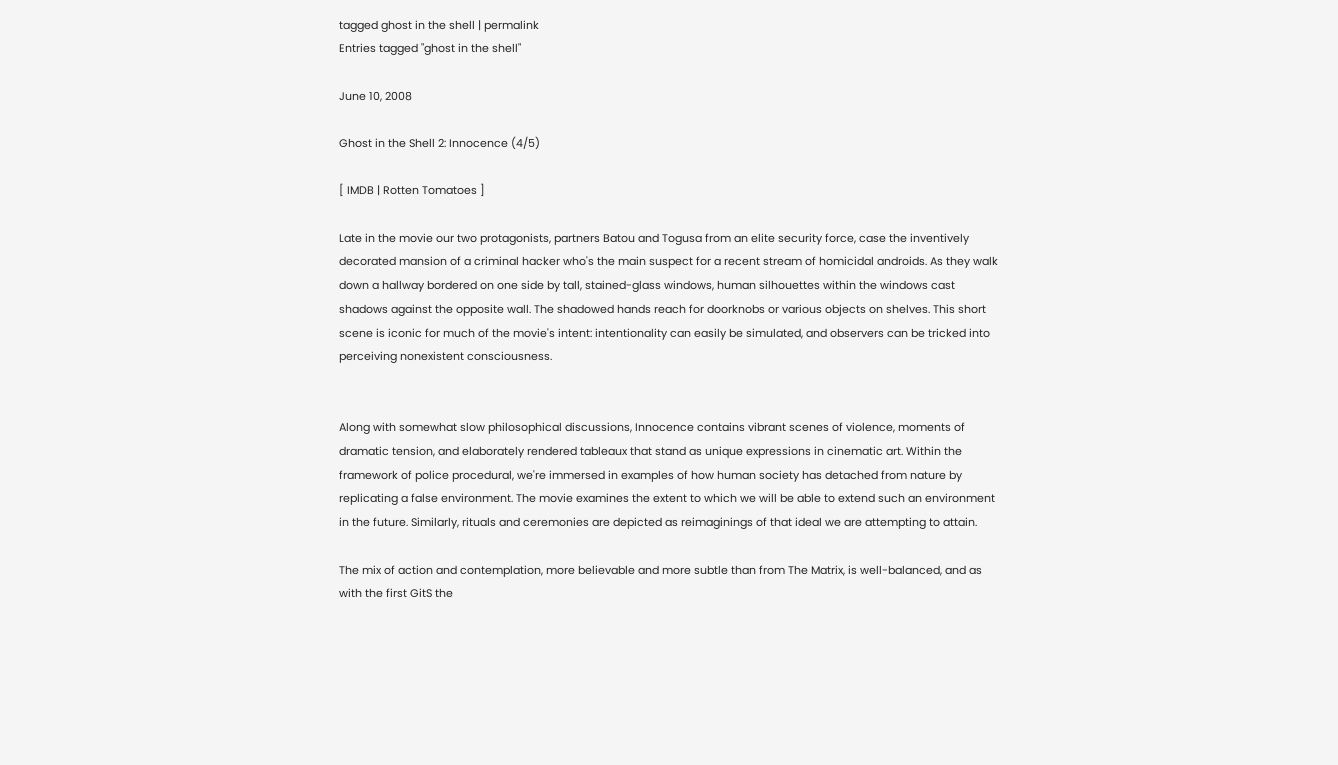tagged ghost in the shell | permalink
Entries tagged "ghost in the shell"

June 10, 2008

Ghost in the Shell 2: Innocence (4/5)

[ IMDB | Rotten Tomatoes ]

Late in the movie our two protagonists, partners Batou and Togusa from an elite security force, case the inventively decorated mansion of a criminal hacker who's the main suspect for a recent stream of homicidal androids. As they walk down a hallway bordered on one side by tall, stained-glass windows, human silhouettes within the windows cast shadows against the opposite wall. The shadowed hands reach for doorknobs or various objects on shelves. This short scene is iconic for much of the movie's intent: intentionality can easily be simulated, and observers can be tricked into perceiving nonexistent consciousness.


Along with somewhat slow philosophical discussions, Innocence contains vibrant scenes of violence, moments of dramatic tension, and elaborately rendered tableaux that stand as unique expressions in cinematic art. Within the framework of police procedural, we're immersed in examples of how human society has detached from nature by replicating a false environment. The movie examines the extent to which we will be able to extend such an environment in the future. Similarly, rituals and ceremonies are depicted as reimaginings of that ideal we are attempting to attain.

The mix of action and contemplation, more believable and more subtle than from The Matrix, is well-balanced, and as with the first GitS the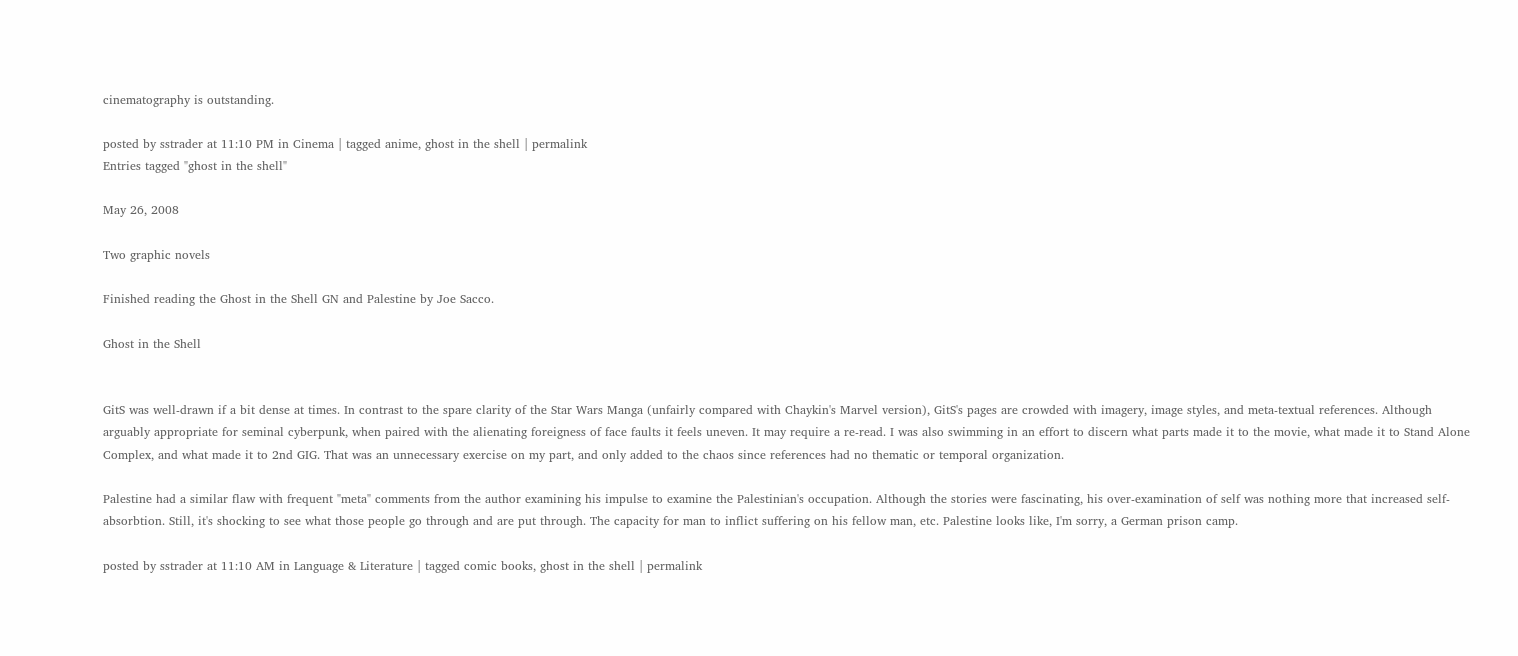cinematography is outstanding.

posted by sstrader at 11:10 PM in Cinema | tagged anime, ghost in the shell | permalink
Entries tagged "ghost in the shell"

May 26, 2008

Two graphic novels

Finished reading the Ghost in the Shell GN and Palestine by Joe Sacco.

Ghost in the Shell


GitS was well-drawn if a bit dense at times. In contrast to the spare clarity of the Star Wars Manga (unfairly compared with Chaykin's Marvel version), GitS's pages are crowded with imagery, image styles, and meta-textual references. Although arguably appropriate for seminal cyberpunk, when paired with the alienating foreigness of face faults it feels uneven. It may require a re-read. I was also swimming in an effort to discern what parts made it to the movie, what made it to Stand Alone Complex, and what made it to 2nd GIG. That was an unnecessary exercise on my part, and only added to the chaos since references had no thematic or temporal organization.

Palestine had a similar flaw with frequent "meta" comments from the author examining his impulse to examine the Palestinian's occupation. Although the stories were fascinating, his over-examination of self was nothing more that increased self-absorbtion. Still, it's shocking to see what those people go through and are put through. The capacity for man to inflict suffering on his fellow man, etc. Palestine looks like, I'm sorry, a German prison camp.

posted by sstrader at 11:10 AM in Language & Literature | tagged comic books, ghost in the shell | permalink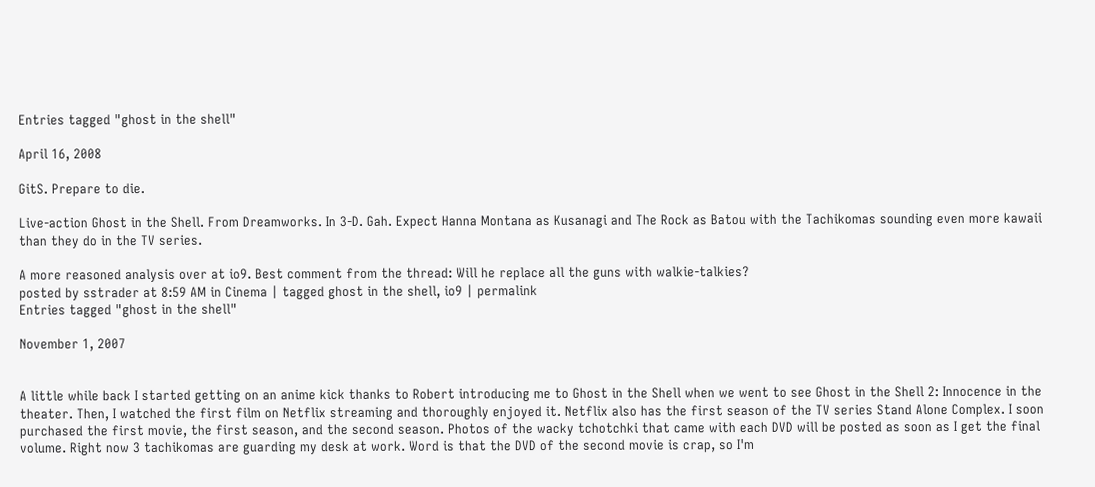Entries tagged "ghost in the shell"

April 16, 2008

GitS. Prepare to die.

Live-action Ghost in the Shell. From Dreamworks. In 3-D. Gah. Expect Hanna Montana as Kusanagi and The Rock as Batou with the Tachikomas sounding even more kawaii than they do in the TV series.

A more reasoned analysis over at io9. Best comment from the thread: Will he replace all the guns with walkie-talkies?
posted by sstrader at 8:59 AM in Cinema | tagged ghost in the shell, io9 | permalink
Entries tagged "ghost in the shell"

November 1, 2007


A little while back I started getting on an anime kick thanks to Robert introducing me to Ghost in the Shell when we went to see Ghost in the Shell 2: Innocence in the theater. Then, I watched the first film on Netflix streaming and thoroughly enjoyed it. Netflix also has the first season of the TV series Stand Alone Complex. I soon purchased the first movie, the first season, and the second season. Photos of the wacky tchotchki that came with each DVD will be posted as soon as I get the final volume. Right now 3 tachikomas are guarding my desk at work. Word is that the DVD of the second movie is crap, so I'm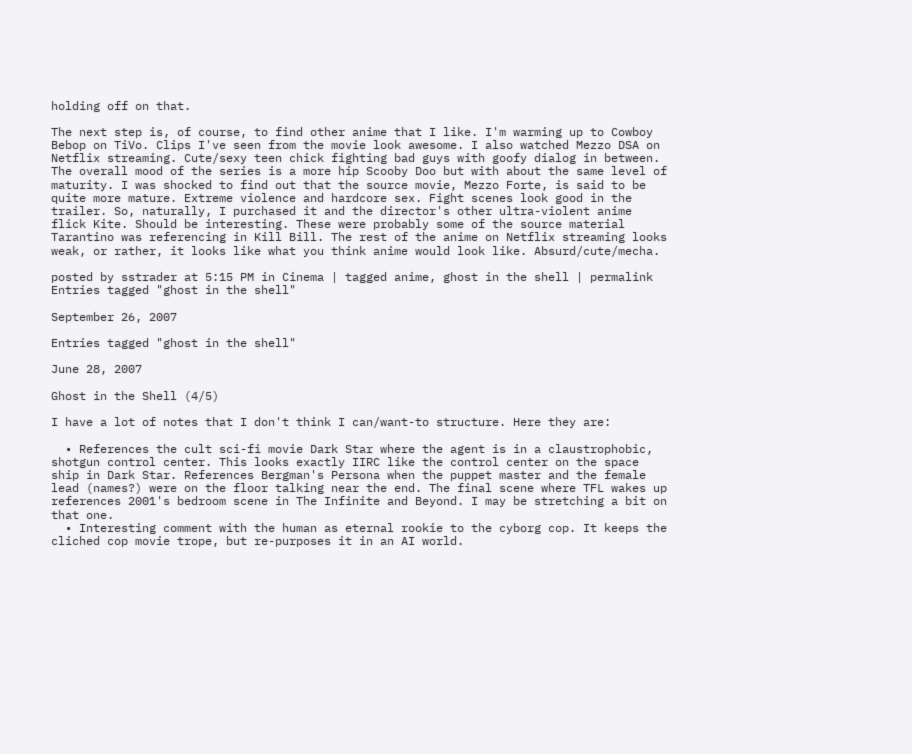holding off on that.

The next step is, of course, to find other anime that I like. I'm warming up to Cowboy Bebop on TiVo. Clips I've seen from the movie look awesome. I also watched Mezzo DSA on Netflix streaming. Cute/sexy teen chick fighting bad guys with goofy dialog in between. The overall mood of the series is a more hip Scooby Doo but with about the same level of maturity. I was shocked to find out that the source movie, Mezzo Forte, is said to be quite more mature. Extreme violence and hardcore sex. Fight scenes look good in the trailer. So, naturally, I purchased it and the director's other ultra-violent anime flick Kite. Should be interesting. These were probably some of the source material Tarantino was referencing in Kill Bill. The rest of the anime on Netflix streaming looks weak, or rather, it looks like what you think anime would look like. Absurd/cute/mecha.

posted by sstrader at 5:15 PM in Cinema | tagged anime, ghost in the shell | permalink
Entries tagged "ghost in the shell"

September 26, 2007

Entries tagged "ghost in the shell"

June 28, 2007

Ghost in the Shell (4/5)

I have a lot of notes that I don't think I can/want-to structure. Here they are:

  • References the cult sci-fi movie Dark Star where the agent is in a claustrophobic, shotgun control center. This looks exactly IIRC like the control center on the space ship in Dark Star. References Bergman's Persona when the puppet master and the female lead (names?) were on the floor talking near the end. The final scene where TFL wakes up references 2001's bedroom scene in The Infinite and Beyond. I may be stretching a bit on that one.
  • Interesting comment with the human as eternal rookie to the cyborg cop. It keeps the cliched cop movie trope, but re-purposes it in an AI world.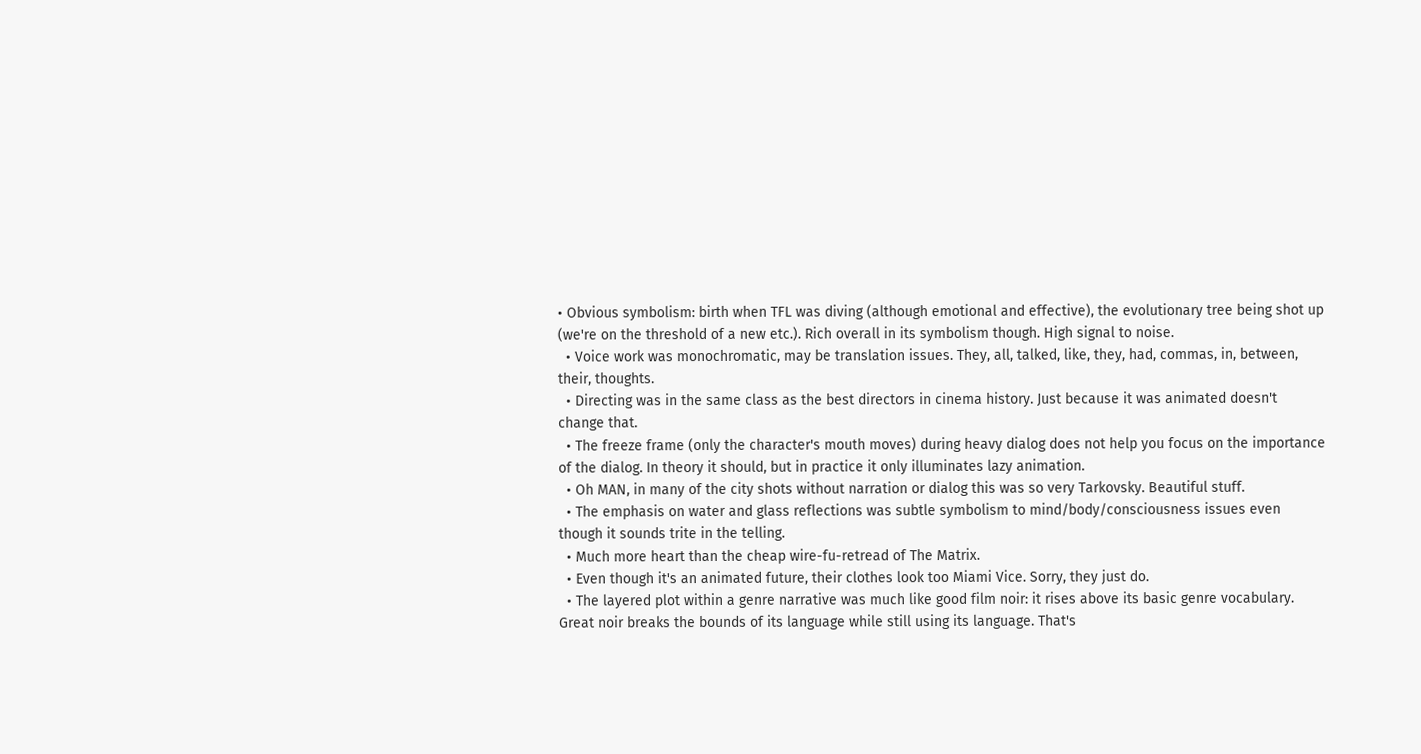• Obvious symbolism: birth when TFL was diving (although emotional and effective), the evolutionary tree being shot up (we're on the threshold of a new etc.). Rich overall in its symbolism though. High signal to noise.
  • Voice work was monochromatic, may be translation issues. They, all, talked, like, they, had, commas, in, between, their, thoughts.
  • Directing was in the same class as the best directors in cinema history. Just because it was animated doesn't change that.
  • The freeze frame (only the character's mouth moves) during heavy dialog does not help you focus on the importance of the dialog. In theory it should, but in practice it only illuminates lazy animation.
  • Oh MAN, in many of the city shots without narration or dialog this was so very Tarkovsky. Beautiful stuff.
  • The emphasis on water and glass reflections was subtle symbolism to mind/body/consciousness issues even though it sounds trite in the telling.
  • Much more heart than the cheap wire-fu-retread of The Matrix.
  • Even though it's an animated future, their clothes look too Miami Vice. Sorry, they just do.
  • The layered plot within a genre narrative was much like good film noir: it rises above its basic genre vocabulary. Great noir breaks the bounds of its language while still using its language. That's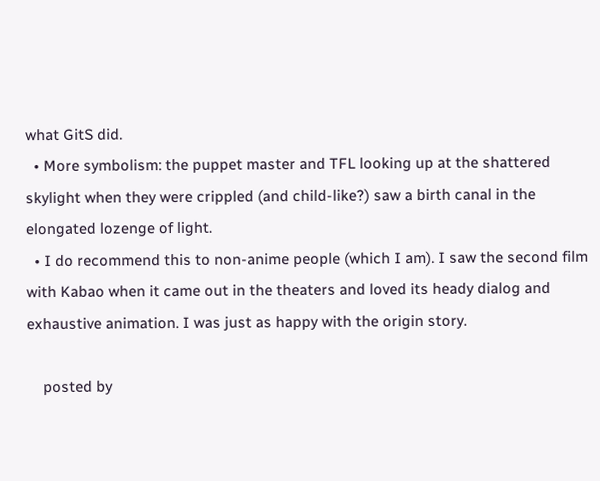what GitS did.
  • More symbolism: the puppet master and TFL looking up at the shattered skylight when they were crippled (and child-like?) saw a birth canal in the elongated lozenge of light.
  • I do recommend this to non-anime people (which I am). I saw the second film with Kabao when it came out in the theaters and loved its heady dialog and exhaustive animation. I was just as happy with the origin story.

    posted by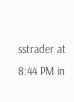sstrader at 8:44 PM in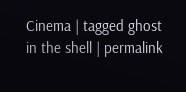Cinema | tagged ghost in the shell | permalink